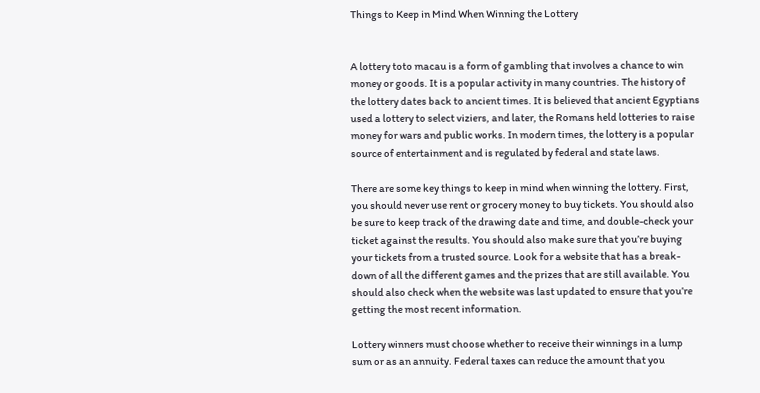Things to Keep in Mind When Winning the Lottery


A lottery toto macau is a form of gambling that involves a chance to win money or goods. It is a popular activity in many countries. The history of the lottery dates back to ancient times. It is believed that ancient Egyptians used a lottery to select viziers, and later, the Romans held lotteries to raise money for wars and public works. In modern times, the lottery is a popular source of entertainment and is regulated by federal and state laws.

There are some key things to keep in mind when winning the lottery. First, you should never use rent or grocery money to buy tickets. You should also be sure to keep track of the drawing date and time, and double-check your ticket against the results. You should also make sure that you’re buying your tickets from a trusted source. Look for a website that has a break-down of all the different games and the prizes that are still available. You should also check when the website was last updated to ensure that you’re getting the most recent information.

Lottery winners must choose whether to receive their winnings in a lump sum or as an annuity. Federal taxes can reduce the amount that you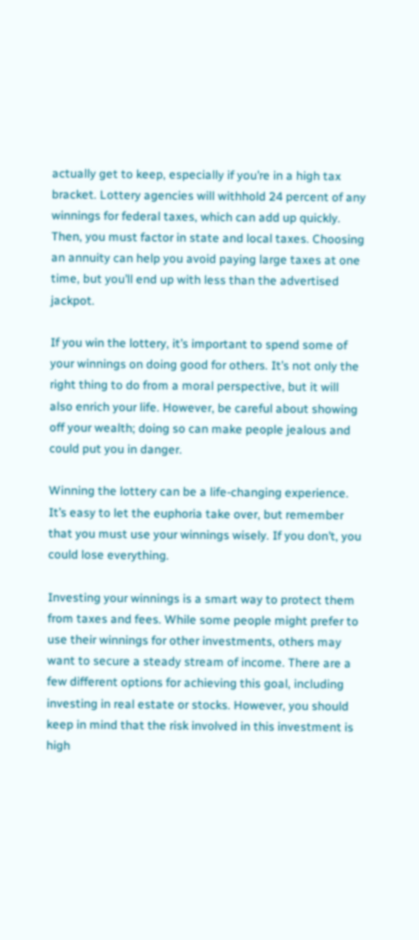actually get to keep, especially if you’re in a high tax bracket. Lottery agencies will withhold 24 percent of any winnings for federal taxes, which can add up quickly. Then, you must factor in state and local taxes. Choosing an annuity can help you avoid paying large taxes at one time, but you’ll end up with less than the advertised jackpot.

If you win the lottery, it’s important to spend some of your winnings on doing good for others. It’s not only the right thing to do from a moral perspective, but it will also enrich your life. However, be careful about showing off your wealth; doing so can make people jealous and could put you in danger.

Winning the lottery can be a life-changing experience. It’s easy to let the euphoria take over, but remember that you must use your winnings wisely. If you don’t, you could lose everything.

Investing your winnings is a smart way to protect them from taxes and fees. While some people might prefer to use their winnings for other investments, others may want to secure a steady stream of income. There are a few different options for achieving this goal, including investing in real estate or stocks. However, you should keep in mind that the risk involved in this investment is high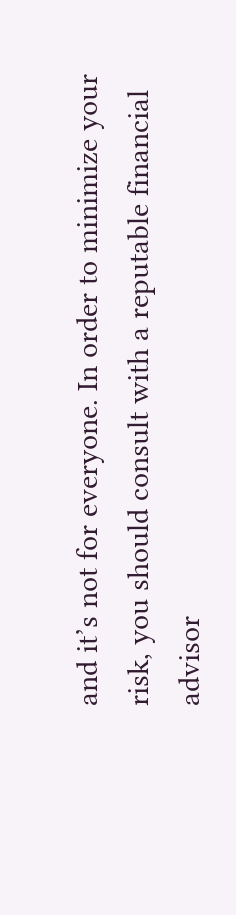and it’s not for everyone. In order to minimize your risk, you should consult with a reputable financial advisor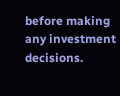before making any investment decisions.